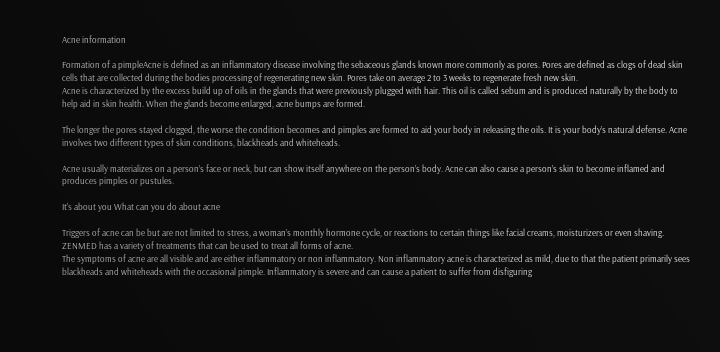Acne information

Formation of a pimpleAcne is defined as an inflammatory disease involving the sebaceous glands known more commonly as pores. Pores are defined as clogs of dead skin cells that are collected during the bodies processing of regenerating new skin. Pores take on average 2 to 3 weeks to regenerate fresh new skin.
Acne is characterized by the excess build up of oils in the glands that were previously plugged with hair. This oil is called sebum and is produced naturally by the body to help aid in skin health. When the glands become enlarged, acne bumps are formed.

The longer the pores stayed clogged, the worse the condition becomes and pimples are formed to aid your body in releasing the oils. It is your body’s natural defense. Acne involves two different types of skin conditions, blackheads and whiteheads.

Acne usually materializes on a person’s face or neck, but can show itself anywhere on the person’s body. Acne can also cause a person’s skin to become inflamed and produces pimples or pustules.

It's about you What can you do about acne

Triggers of acne can be but are not limited to stress, a woman’s monthly hormone cycle, or reactions to certain things like facial creams, moisturizers or even shaving. ZENMED has a variety of treatments that can be used to treat all forms of acne.
The symptoms of acne are all visible and are either inflammatory or non inflammatory. Non inflammatory acne is characterized as mild, due to that the patient primarily sees blackheads and whiteheads with the occasional pimple. Inflammatory is severe and can cause a patient to suffer from disfiguring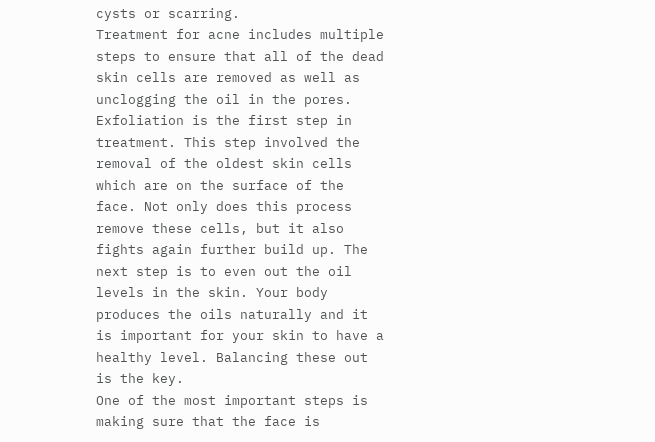cysts or scarring.
Treatment for acne includes multiple steps to ensure that all of the dead skin cells are removed as well as unclogging the oil in the pores. Exfoliation is the first step in treatment. This step involved the removal of the oldest skin cells which are on the surface of the face. Not only does this process remove these cells, but it also fights again further build up. The next step is to even out the oil levels in the skin. Your body produces the oils naturally and it is important for your skin to have a healthy level. Balancing these out is the key.
One of the most important steps is making sure that the face is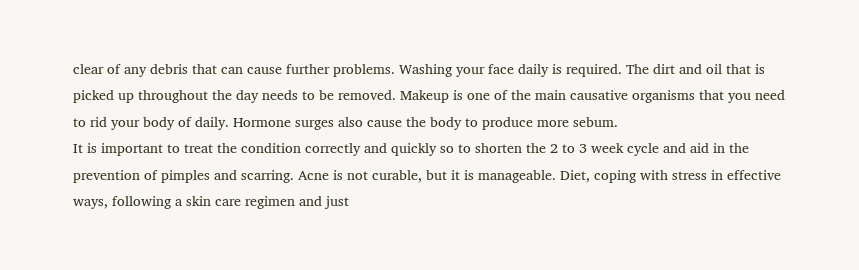clear of any debris that can cause further problems. Washing your face daily is required. The dirt and oil that is picked up throughout the day needs to be removed. Makeup is one of the main causative organisms that you need to rid your body of daily. Hormone surges also cause the body to produce more sebum.
It is important to treat the condition correctly and quickly so to shorten the 2 to 3 week cycle and aid in the prevention of pimples and scarring. Acne is not curable, but it is manageable. Diet, coping with stress in effective ways, following a skin care regimen and just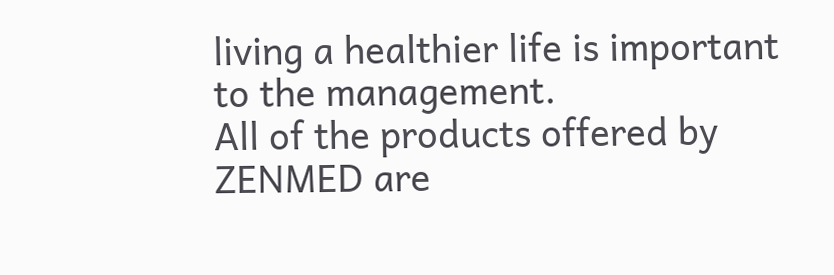living a healthier life is important to the management.
All of the products offered by ZENMED are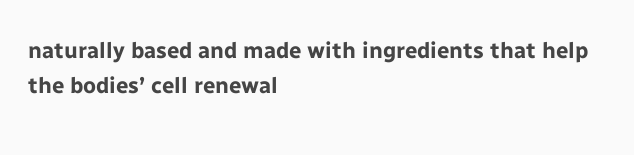naturally based and made with ingredients that help the bodies’ cell renewal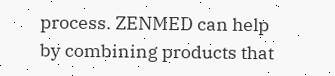process. ZENMED can help by combining products that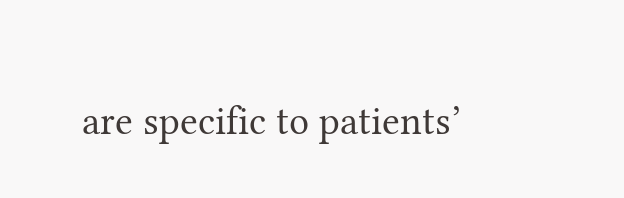are specific to patients’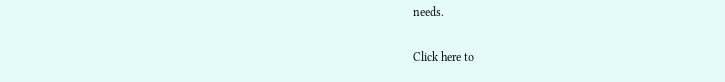needs.

Click here to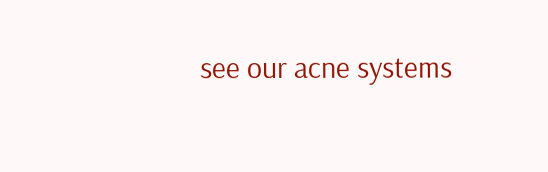see our acne systems